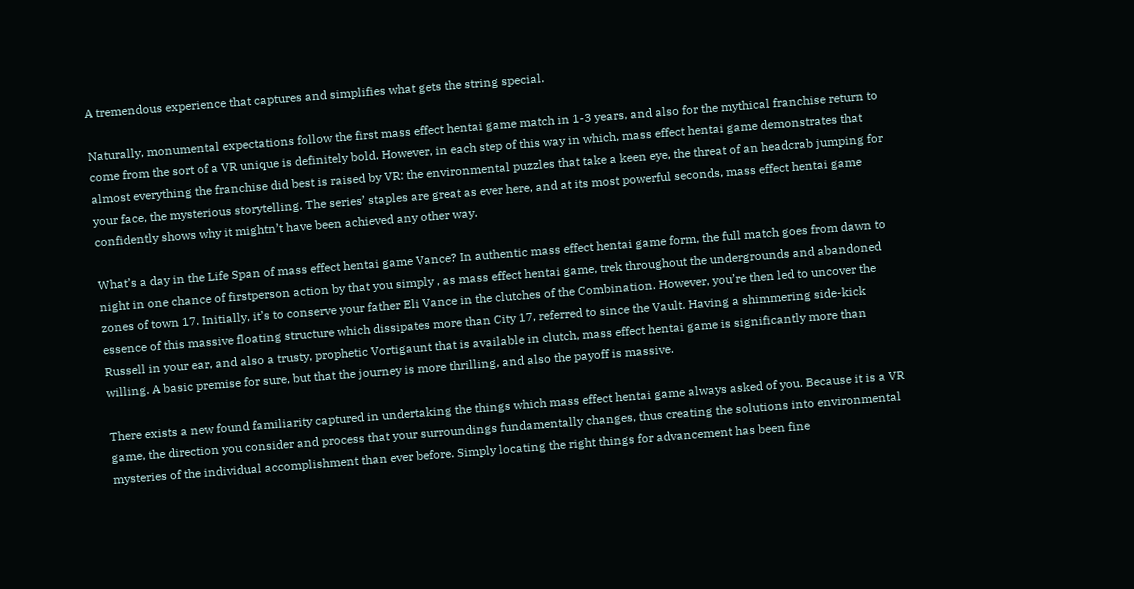A tremendous experience that captures and simplifies what gets the string special.

Naturally, monumental expectations follow the first mass effect hentai game match in 1-3 years, and also for the mythical franchise return to come from the sort of a VR unique is definitely bold. However, in each step of this way in which, mass effect hentai game demonstrates that almost everything the franchise did best is raised by VR: the environmental puzzles that take a keen eye, the threat of an headcrab jumping for your face, the mysterious storytelling. The series’ staples are great as ever here, and at its most powerful seconds, mass effect hentai game confidently shows why it mightn’t have been achieved any other way.

What’s a day in the Life Span of mass effect hentai game Vance? In authentic mass effect hentai game form, the full match goes from dawn to night in one chance of firstperson action by that you simply , as mass effect hentai game, trek throughout the undergrounds and abandoned zones of town 17. Initially, it’s to conserve your father Eli Vance in the clutches of the Combination. However, you’re then led to uncover the essence of this massive floating structure which dissipates more than City 17, referred to since the Vault. Having a shimmering side-kick Russell in your ear, and also a trusty, prophetic Vortigaunt that is available in clutch, mass effect hentai game is significantly more than willing. A basic premise for sure, but that the journey is more thrilling, and also the payoff is massive.

There exists a new found familiarity captured in undertaking the things which mass effect hentai game always asked of you. Because it is a VR game, the direction you consider and process that your surroundings fundamentally changes, thus creating the solutions into environmental mysteries of the individual accomplishment than ever before. Simply locating the right things for advancement has been fine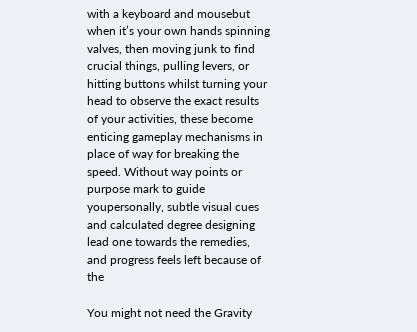with a keyboard and mousebut when it’s your own hands spinning valves, then moving junk to find crucial things, pulling levers, or hitting buttons whilst turning your head to observe the exact results of your activities, these become enticing gameplay mechanisms in place of way for breaking the speed. Without way points or purpose mark to guide youpersonally, subtle visual cues and calculated degree designing lead one towards the remedies, and progress feels left because of the

You might not need the Gravity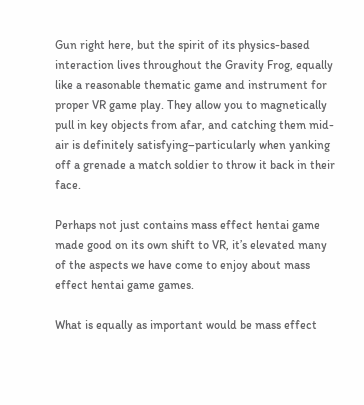Gun right here, but the spirit of its physics-based interaction lives throughout the Gravity Frog, equally like a reasonable thematic game and instrument for proper VR game play. They allow you to magnetically pull in key objects from afar, and catching them mid-air is definitely satisfying–particularly when yanking off a grenade a match soldier to throw it back in their face.

Perhaps not just contains mass effect hentai game made good on its own shift to VR, it’s elevated many of the aspects we have come to enjoy about mass effect hentai game games.

What is equally as important would be mass effect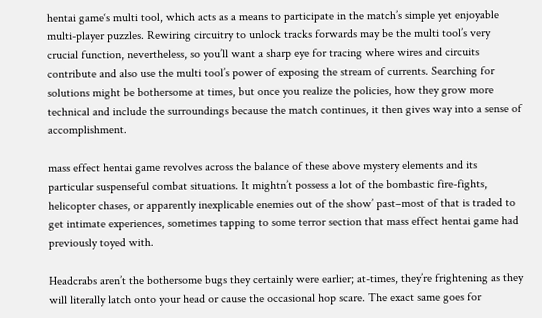hentai game‘s multi tool, which acts as a means to participate in the match’s simple yet enjoyable multi-player puzzles. Rewiring circuitry to unlock tracks forwards may be the multi tool’s very crucial function, nevertheless, so you’ll want a sharp eye for tracing where wires and circuits contribute and also use the multi tool’s power of exposing the stream of currents. Searching for solutions might be bothersome at times, but once you realize the policies, how they grow more technical and include the surroundings because the match continues, it then gives way into a sense of accomplishment.

mass effect hentai game revolves across the balance of these above mystery elements and its particular suspenseful combat situations. It mightn’t possess a lot of the bombastic fire-fights, helicopter chases, or apparently inexplicable enemies out of the show’ past–most of that is traded to get intimate experiences, sometimes tapping to some terror section that mass effect hentai game had previously toyed with.

Headcrabs aren’t the bothersome bugs they certainly were earlier; at-times, they’re frightening as they will literally latch onto your head or cause the occasional hop scare. The exact same goes for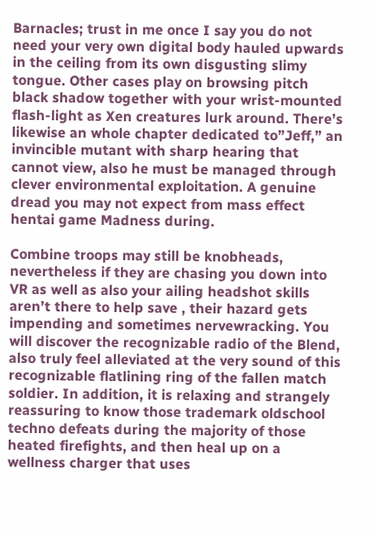Barnacles; trust in me once I say you do not need your very own digital body hauled upwards in the ceiling from its own disgusting slimy tongue. Other cases play on browsing pitch black shadow together with your wrist-mounted flash-light as Xen creatures lurk around. There’s likewise an whole chapter dedicated to”Jeff,” an invincible mutant with sharp hearing that cannot view, also he must be managed through clever environmental exploitation. A genuine dread you may not expect from mass effect hentai game Madness during.

Combine troops may still be knobheads, nevertheless if they are chasing you down into VR as well as also your ailing headshot skills aren’t there to help save , their hazard gets impending and sometimes nervewracking. You will discover the recognizable radio of the Blend, also truly feel alleviated at the very sound of this recognizable flatlining ring of the fallen match soldier. In addition, it is relaxing and strangely reassuring to know those trademark oldschool techno defeats during the majority of those heated firefights, and then heal up on a wellness charger that uses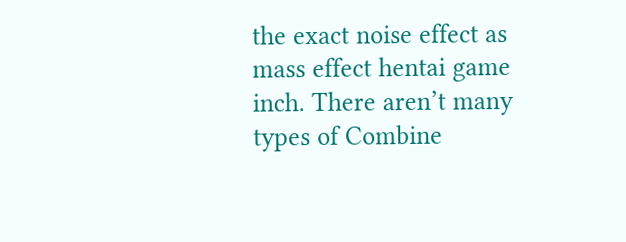the exact noise effect as mass effect hentai game inch. There aren’t many types of Combine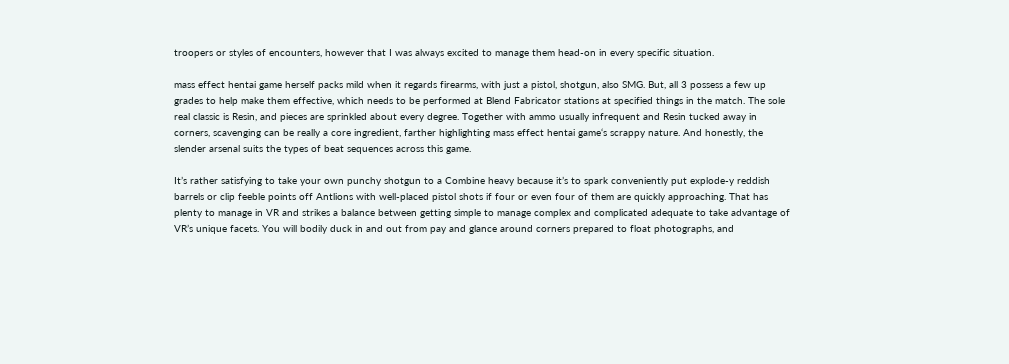troopers or styles of encounters, however that I was always excited to manage them head-on in every specific situation.

mass effect hentai game herself packs mild when it regards firearms, with just a pistol, shotgun, also SMG. But, all 3 possess a few up grades to help make them effective, which needs to be performed at Blend Fabricator stations at specified things in the match. The sole real classic is Resin, and pieces are sprinkled about every degree. Together with ammo usually infrequent and Resin tucked away in corners, scavenging can be really a core ingredient, farther highlighting mass effect hentai game‘s scrappy nature. And honestly, the slender arsenal suits the types of beat sequences across this game.

It’s rather satisfying to take your own punchy shotgun to a Combine heavy because it’s to spark conveniently put explode-y reddish barrels or clip feeble points off Antlions with well-placed pistol shots if four or even four of them are quickly approaching. That has plenty to manage in VR and strikes a balance between getting simple to manage complex and complicated adequate to take advantage of VR’s unique facets. You will bodily duck in and out from pay and glance around corners prepared to float photographs, and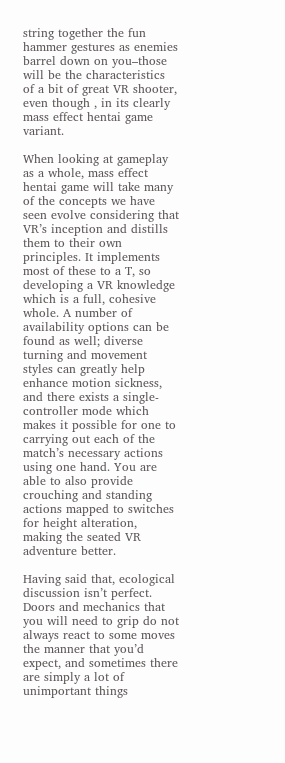string together the fun hammer gestures as enemies barrel down on you–those will be the characteristics of a bit of great VR shooter, even though , in its clearly mass effect hentai game variant.

When looking at gameplay as a whole, mass effect hentai game will take many of the concepts we have seen evolve considering that VR’s inception and distills them to their own principles. It implements most of these to a T, so developing a VR knowledge which is a full, cohesive whole. A number of availability options can be found as well; diverse turning and movement styles can greatly help enhance motion sickness, and there exists a single-controller mode which makes it possible for one to carrying out each of the match’s necessary actions using one hand. You are able to also provide crouching and standing actions mapped to switches for height alteration, making the seated VR adventure better.

Having said that, ecological discussion isn’t perfect. Doors and mechanics that you will need to grip do not always react to some moves the manner that you’d expect, and sometimes there are simply a lot of unimportant things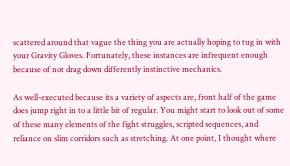scattered around that vague the thing you are actually hoping to tug in with your Gravity Gloves. Fortunately, these instances are infrequent enough because of not drag down differently instinctive mechanics.

As well-executed because its a variety of aspects are, front half of the game does jump right in to a little bit of regular. You might start to look out of some of these many elements of the fight struggles, scripted sequences, and reliance on slim corridors such as stretching. At one point, I thought where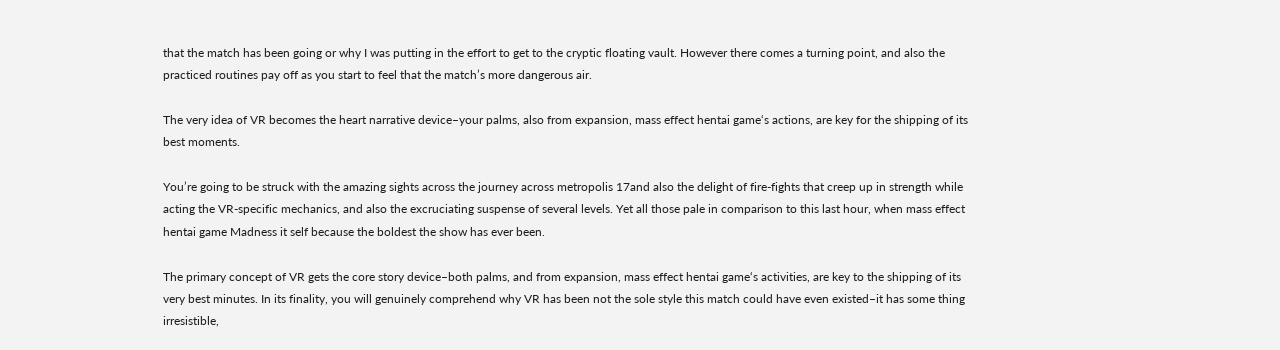that the match has been going or why I was putting in the effort to get to the cryptic floating vault. However there comes a turning point, and also the practiced routines pay off as you start to feel that the match’s more dangerous air.

The very idea of VR becomes the heart narrative device–your palms, also from expansion, mass effect hentai game‘s actions, are key for the shipping of its best moments.

You’re going to be struck with the amazing sights across the journey across metropolis 17and also the delight of fire-fights that creep up in strength while acting the VR-specific mechanics, and also the excruciating suspense of several levels. Yet all those pale in comparison to this last hour, when mass effect hentai game Madness it self because the boldest the show has ever been.

The primary concept of VR gets the core story device–both palms, and from expansion, mass effect hentai game‘s activities, are key to the shipping of its very best minutes. In its finality, you will genuinely comprehend why VR has been not the sole style this match could have even existed–it has some thing irresistible,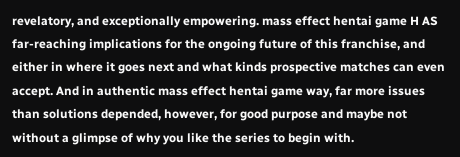revelatory, and exceptionally empowering. mass effect hentai game H AS far-reaching implications for the ongoing future of this franchise, and either in where it goes next and what kinds prospective matches can even accept. And in authentic mass effect hentai game way, far more issues than solutions depended, however, for good purpose and maybe not without a glimpse of why you like the series to begin with.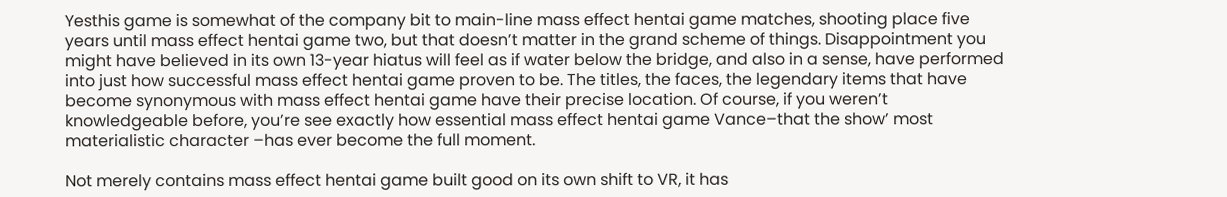Yesthis game is somewhat of the company bit to main-line mass effect hentai game matches, shooting place five years until mass effect hentai game two, but that doesn’t matter in the grand scheme of things. Disappointment you might have believed in its own 13-year hiatus will feel as if water below the bridge, and also in a sense, have performed into just how successful mass effect hentai game proven to be. The titles, the faces, the legendary items that have become synonymous with mass effect hentai game have their precise location. Of course, if you weren’t knowledgeable before, you’re see exactly how essential mass effect hentai game Vance–that the show’ most materialistic character –has ever become the full moment.

Not merely contains mass effect hentai game built good on its own shift to VR, it has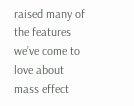raised many of the features we’ve come to love about mass effect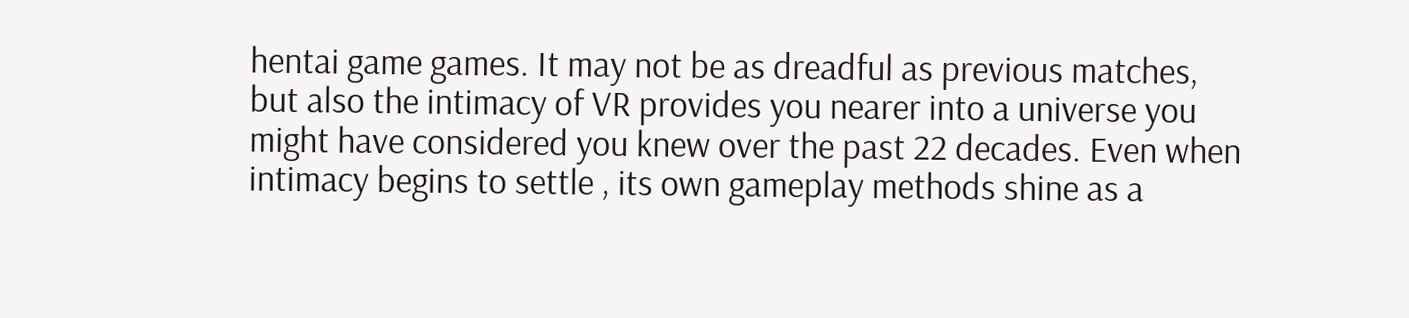hentai game games. It may not be as dreadful as previous matches, but also the intimacy of VR provides you nearer into a universe you might have considered you knew over the past 22 decades. Even when intimacy begins to settle , its own gameplay methods shine as a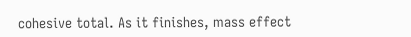cohesive total. As it finishes, mass effect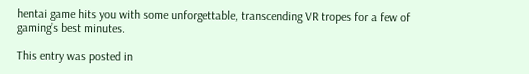hentai game hits you with some unforgettable, transcending VR tropes for a few of gaming’s best minutes.

This entry was posted in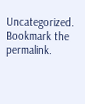Uncategorized. Bookmark the permalink.